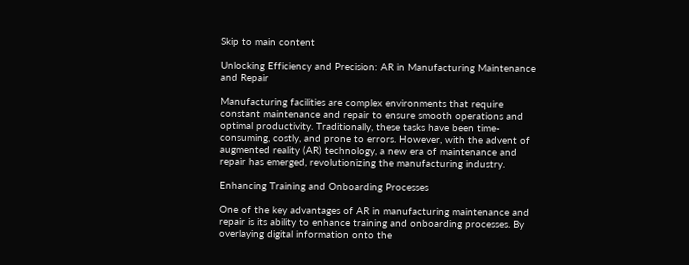Skip to main content

Unlocking Efficiency and Precision: AR in Manufacturing Maintenance and Repair

Manufacturing facilities are complex environments that require constant maintenance and repair to ensure smooth operations and optimal productivity. Traditionally, these tasks have been time-consuming, costly, and prone to errors. However, with the advent of augmented reality (AR) technology, a new era of maintenance and repair has emerged, revolutionizing the manufacturing industry.

Enhancing Training and Onboarding Processes

One of the key advantages of AR in manufacturing maintenance and repair is its ability to enhance training and onboarding processes. By overlaying digital information onto the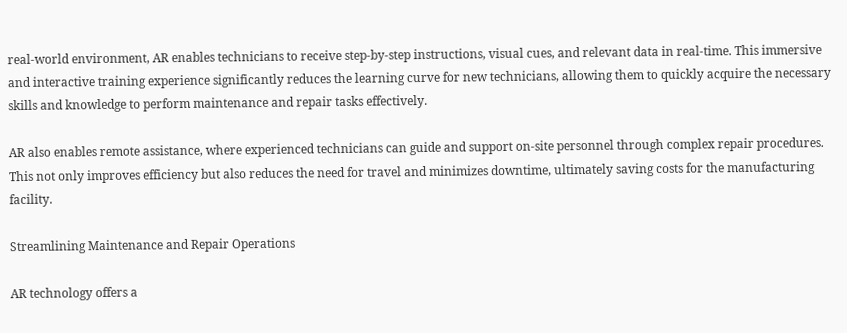real-world environment, AR enables technicians to receive step-by-step instructions, visual cues, and relevant data in real-time. This immersive and interactive training experience significantly reduces the learning curve for new technicians, allowing them to quickly acquire the necessary skills and knowledge to perform maintenance and repair tasks effectively.

AR also enables remote assistance, where experienced technicians can guide and support on-site personnel through complex repair procedures. This not only improves efficiency but also reduces the need for travel and minimizes downtime, ultimately saving costs for the manufacturing facility.

Streamlining Maintenance and Repair Operations

AR technology offers a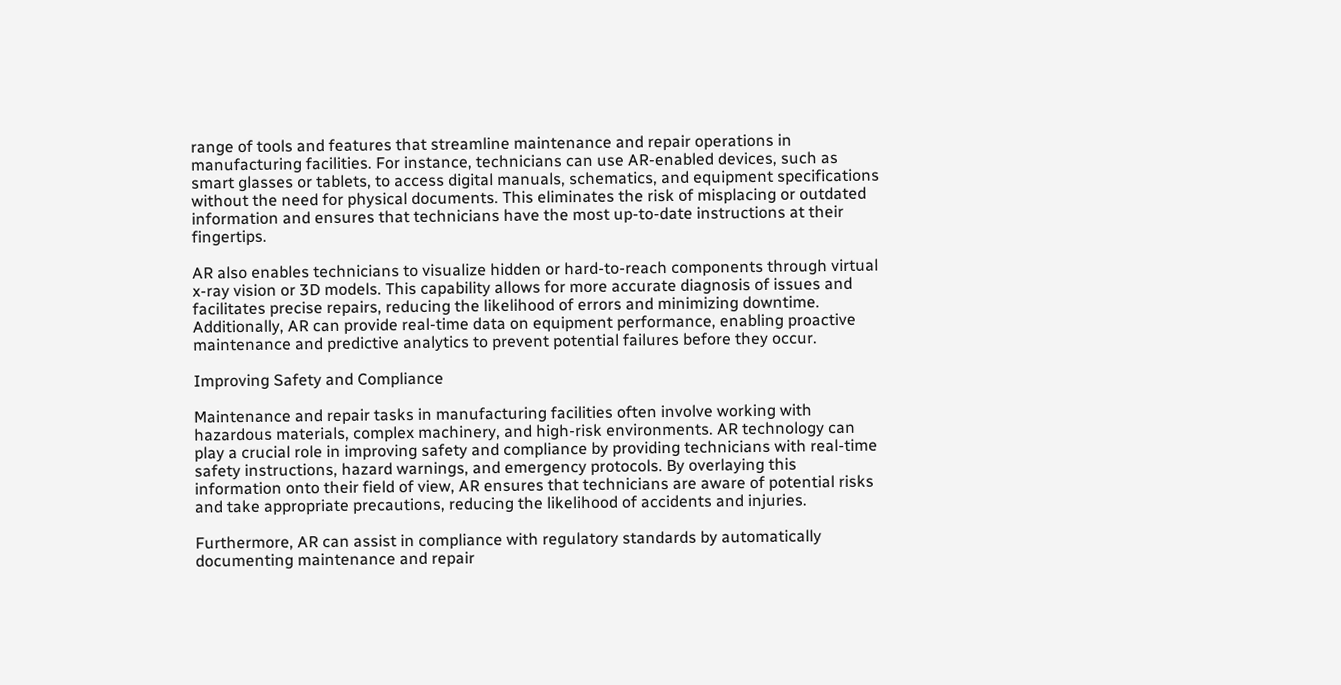range of tools and features that streamline maintenance and repair operations in manufacturing facilities. For instance, technicians can use AR-enabled devices, such as smart glasses or tablets, to access digital manuals, schematics, and equipment specifications without the need for physical documents. This eliminates the risk of misplacing or outdated information and ensures that technicians have the most up-to-date instructions at their fingertips.

AR also enables technicians to visualize hidden or hard-to-reach components through virtual x-ray vision or 3D models. This capability allows for more accurate diagnosis of issues and facilitates precise repairs, reducing the likelihood of errors and minimizing downtime. Additionally, AR can provide real-time data on equipment performance, enabling proactive maintenance and predictive analytics to prevent potential failures before they occur.

Improving Safety and Compliance

Maintenance and repair tasks in manufacturing facilities often involve working with hazardous materials, complex machinery, and high-risk environments. AR technology can play a crucial role in improving safety and compliance by providing technicians with real-time safety instructions, hazard warnings, and emergency protocols. By overlaying this information onto their field of view, AR ensures that technicians are aware of potential risks and take appropriate precautions, reducing the likelihood of accidents and injuries.

Furthermore, AR can assist in compliance with regulatory standards by automatically documenting maintenance and repair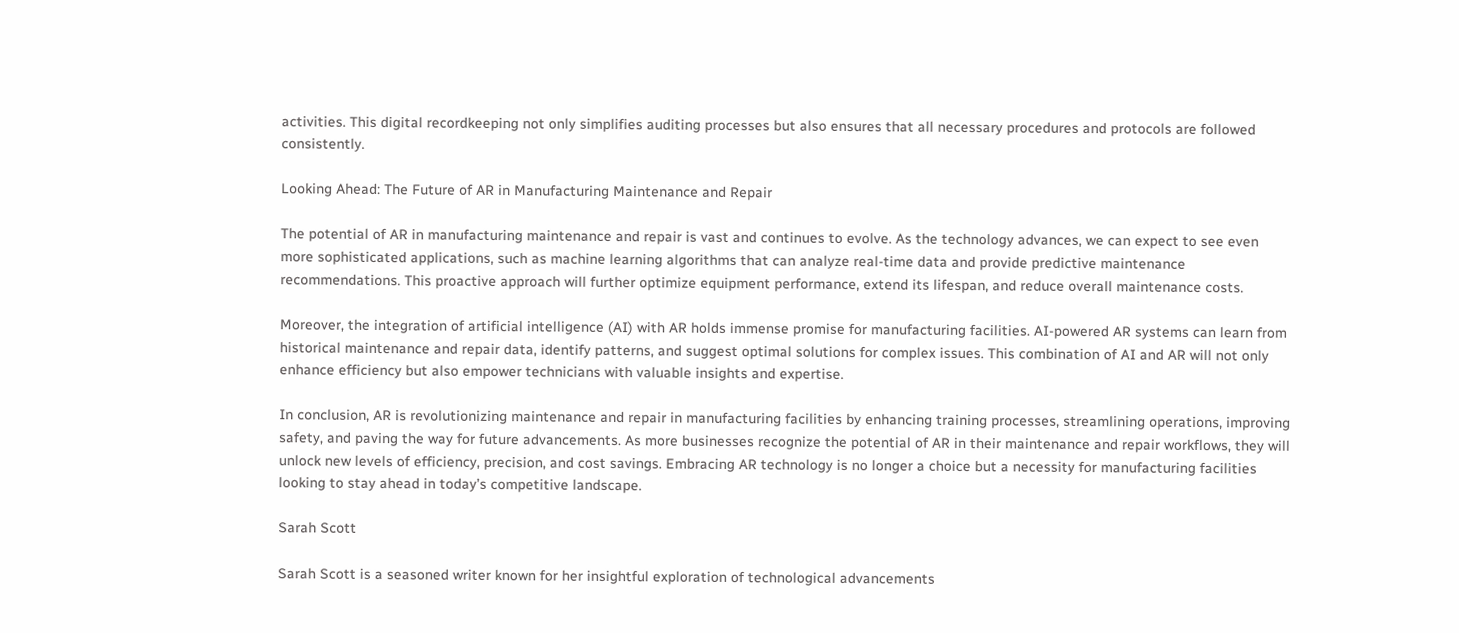activities. This digital recordkeeping not only simplifies auditing processes but also ensures that all necessary procedures and protocols are followed consistently.

Looking Ahead: The Future of AR in Manufacturing Maintenance and Repair

The potential of AR in manufacturing maintenance and repair is vast and continues to evolve. As the technology advances, we can expect to see even more sophisticated applications, such as machine learning algorithms that can analyze real-time data and provide predictive maintenance recommendations. This proactive approach will further optimize equipment performance, extend its lifespan, and reduce overall maintenance costs.

Moreover, the integration of artificial intelligence (AI) with AR holds immense promise for manufacturing facilities. AI-powered AR systems can learn from historical maintenance and repair data, identify patterns, and suggest optimal solutions for complex issues. This combination of AI and AR will not only enhance efficiency but also empower technicians with valuable insights and expertise.

In conclusion, AR is revolutionizing maintenance and repair in manufacturing facilities by enhancing training processes, streamlining operations, improving safety, and paving the way for future advancements. As more businesses recognize the potential of AR in their maintenance and repair workflows, they will unlock new levels of efficiency, precision, and cost savings. Embracing AR technology is no longer a choice but a necessity for manufacturing facilities looking to stay ahead in today’s competitive landscape.

Sarah Scott

Sarah Scott is a seasoned writer known for her insightful exploration of technological advancements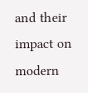and their impact on modern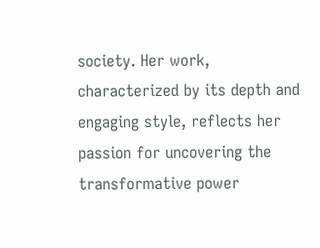society. Her work, characterized by its depth and engaging style, reflects her passion for uncovering the transformative power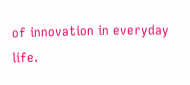of innovation in everyday life.